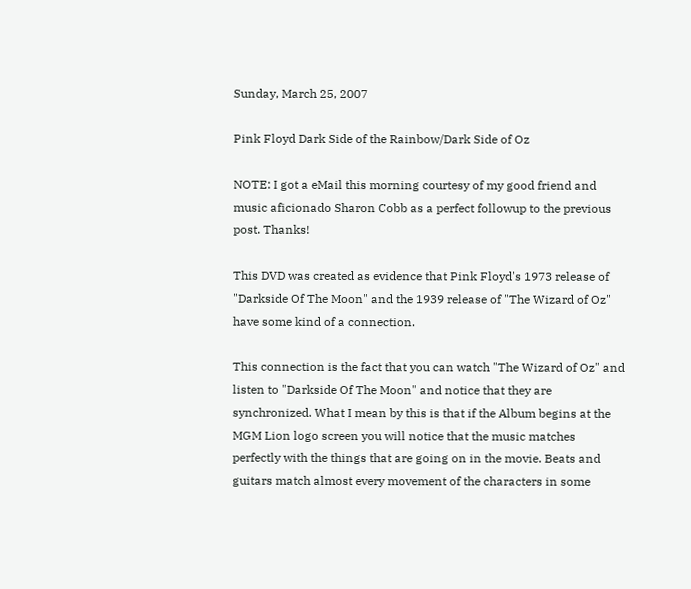Sunday, March 25, 2007

Pink Floyd Dark Side of the Rainbow/Dark Side of Oz

NOTE: I got a eMail this morning courtesy of my good friend and music aficionado Sharon Cobb as a perfect followup to the previous post. Thanks!

This DVD was created as evidence that Pink Floyd's 1973 release of "Darkside Of The Moon" and the 1939 release of "The Wizard of Oz" have some kind of a connection.

This connection is the fact that you can watch "The Wizard of Oz" and listen to "Darkside Of The Moon" and notice that they are synchronized. What I mean by this is that if the Album begins at the MGM Lion logo screen you will notice that the music matches perfectly with the things that are going on in the movie. Beats and guitars match almost every movement of the characters in some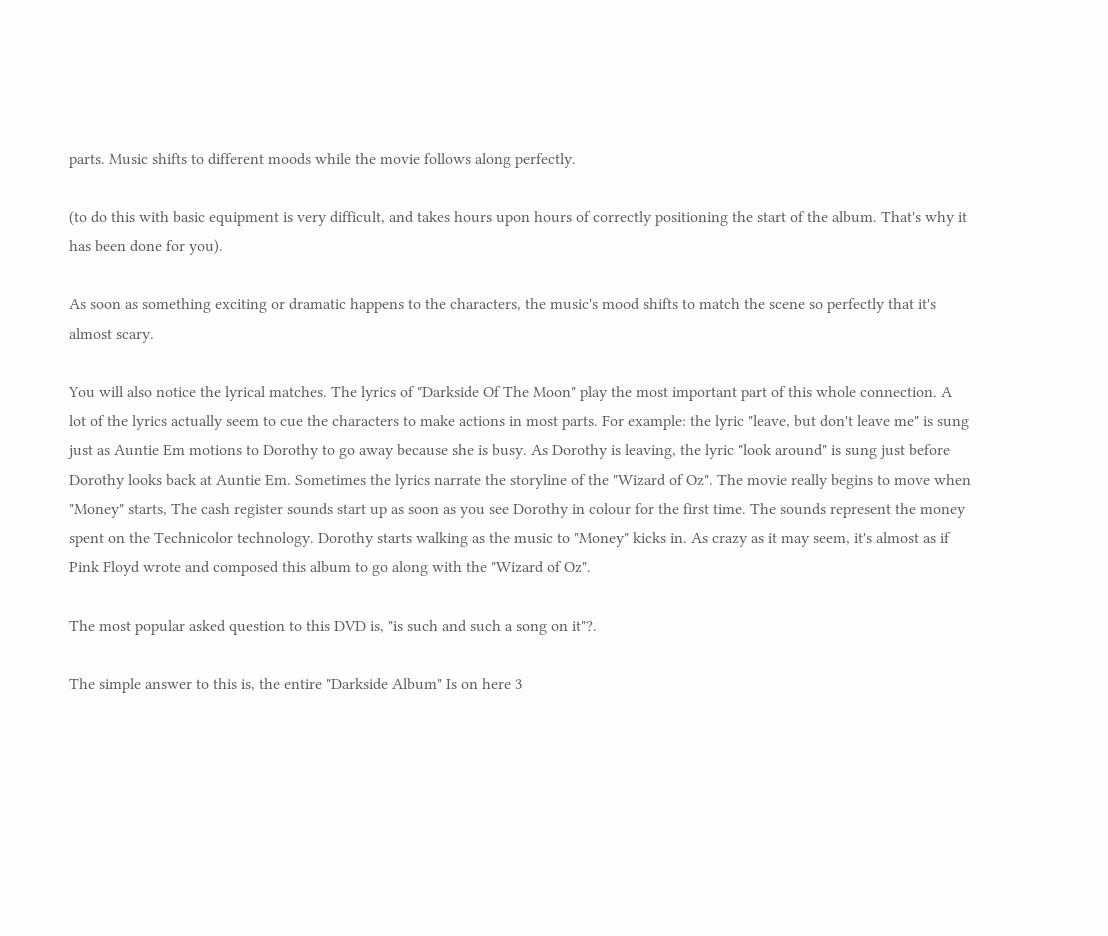parts. Music shifts to different moods while the movie follows along perfectly.

(to do this with basic equipment is very difficult, and takes hours upon hours of correctly positioning the start of the album. That's why it has been done for you).

As soon as something exciting or dramatic happens to the characters, the music's mood shifts to match the scene so perfectly that it's almost scary.

You will also notice the lyrical matches. The lyrics of "Darkside Of The Moon" play the most important part of this whole connection. A lot of the lyrics actually seem to cue the characters to make actions in most parts. For example: the lyric "leave, but don't leave me" is sung just as Auntie Em motions to Dorothy to go away because she is busy. As Dorothy is leaving, the lyric "look around" is sung just before Dorothy looks back at Auntie Em. Sometimes the lyrics narrate the storyline of the "Wizard of Oz". The movie really begins to move when "Money" starts, The cash register sounds start up as soon as you see Dorothy in colour for the first time. The sounds represent the money spent on the Technicolor technology. Dorothy starts walking as the music to "Money" kicks in. As crazy as it may seem, it's almost as if Pink Floyd wrote and composed this album to go along with the "Wizard of Oz".

The most popular asked question to this DVD is, "is such and such a song on it"?.

The simple answer to this is, the entire "Darkside Album" Is on here 3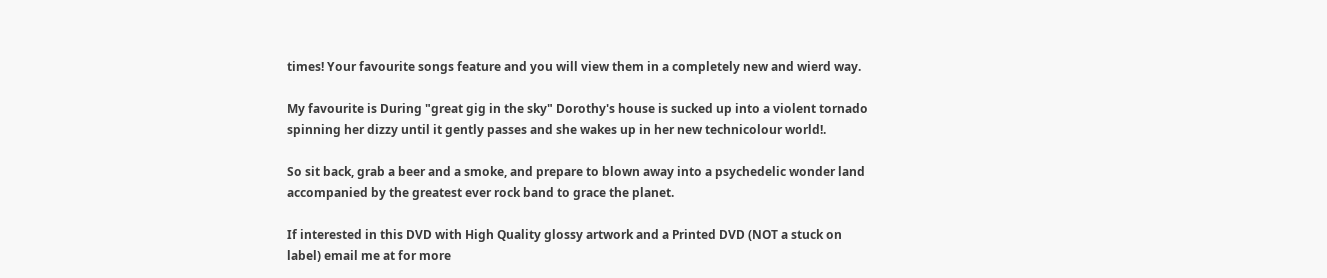times! Your favourite songs feature and you will view them in a completely new and wierd way.

My favourite is During "great gig in the sky" Dorothy's house is sucked up into a violent tornado spinning her dizzy until it gently passes and she wakes up in her new technicolour world!.

So sit back, grab a beer and a smoke, and prepare to blown away into a psychedelic wonder land accompanied by the greatest ever rock band to grace the planet.

If interested in this DVD with High Quality glossy artwork and a Printed DVD (NOT a stuck on label) email me at for more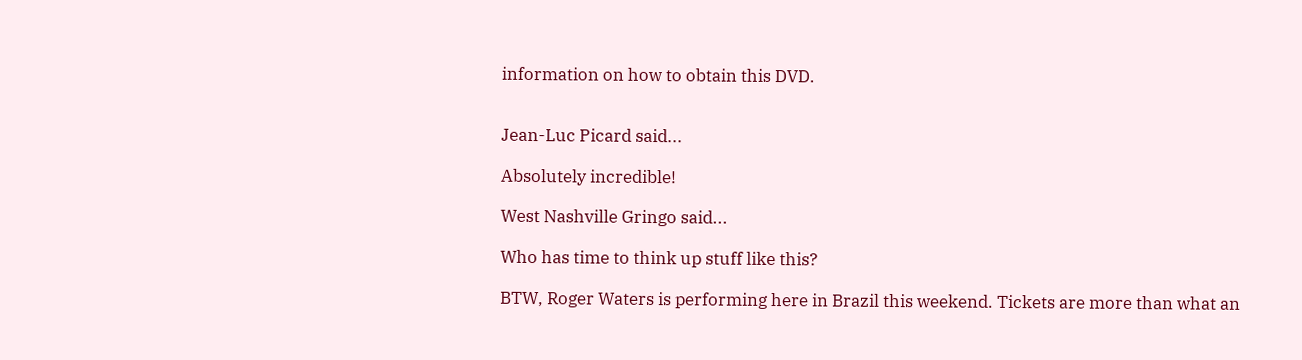information on how to obtain this DVD.


Jean-Luc Picard said...

Absolutely incredible!

West Nashville Gringo said...

Who has time to think up stuff like this?

BTW, Roger Waters is performing here in Brazil this weekend. Tickets are more than what an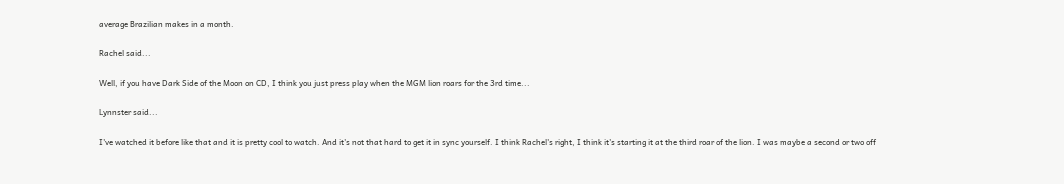average Brazilian makes in a month.

Rachel said...

Well, if you have Dark Side of the Moon on CD, I think you just press play when the MGM lion roars for the 3rd time...

Lynnster said...

I've watched it before like that and it is pretty cool to watch. And it's not that hard to get it in sync yourself. I think Rachel's right, I think it's starting it at the third roar of the lion. I was maybe a second or two off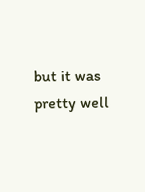but it was pretty well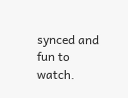synced and fun to watch.